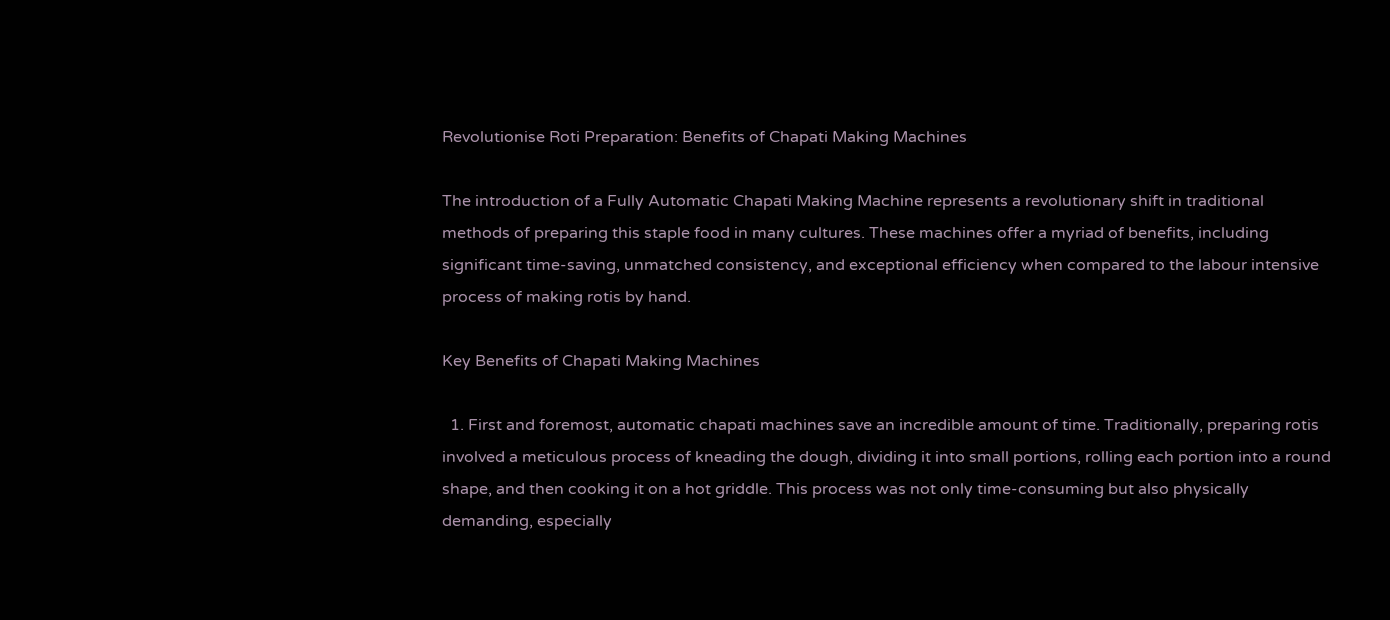Revolutionise Roti Preparation: Benefits of Chapati Making Machines

The introduction of a Fully Automatic Chapati Making Machine represents a revolutionary shift in traditional methods of preparing this staple food in many cultures. These machines offer a myriad of benefits, including significant time-saving, unmatched consistency, and exceptional efficiency when compared to the labour intensive process of making rotis by hand.

Key Benefits of Chapati Making Machines

  1. First and foremost, automatic chapati machines save an incredible amount of time. Traditionally, preparing rotis involved a meticulous process of kneading the dough, dividing it into small portions, rolling each portion into a round shape, and then cooking it on a hot griddle. This process was not only time-consuming but also physically demanding, especially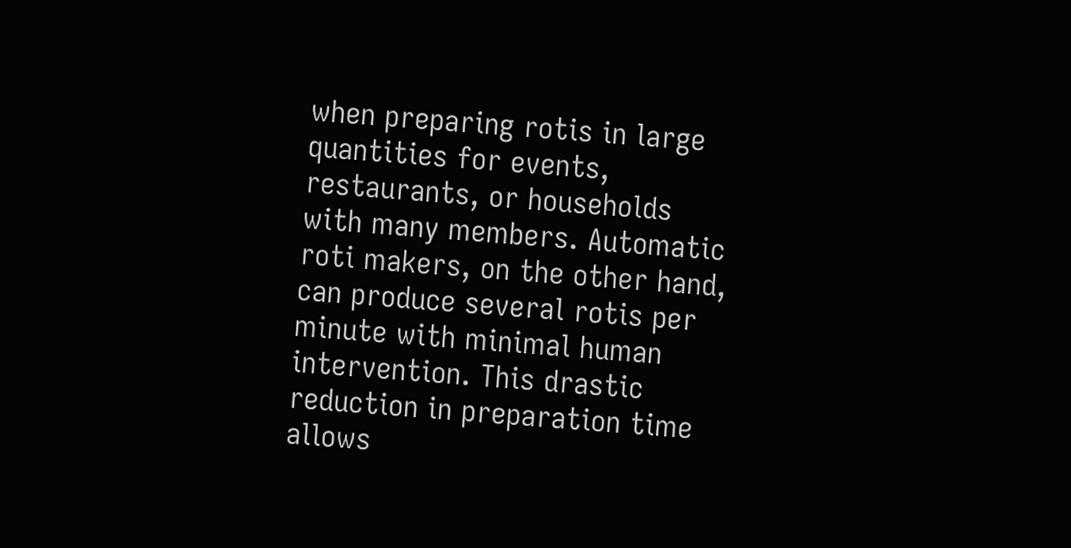when preparing rotis in large quantities for events, restaurants, or households with many members. Automatic roti makers, on the other hand, can produce several rotis per minute with minimal human intervention. This drastic reduction in preparation time allows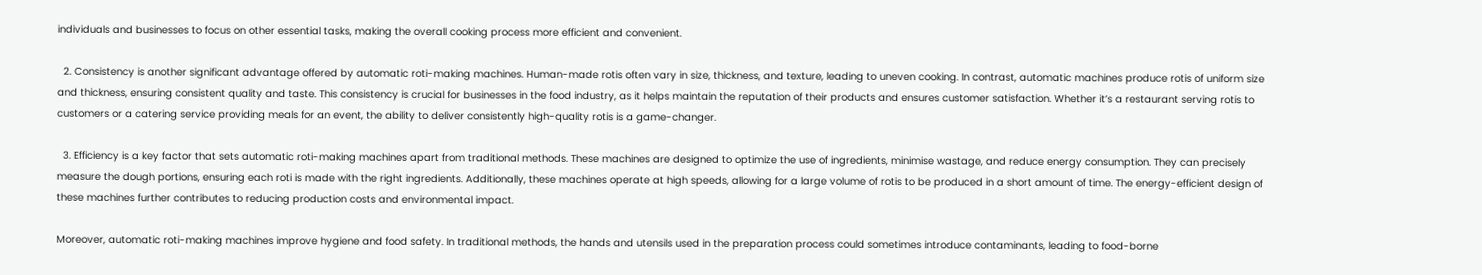individuals and businesses to focus on other essential tasks, making the overall cooking process more efficient and convenient.

  2. Consistency is another significant advantage offered by automatic roti-making machines. Human-made rotis often vary in size, thickness, and texture, leading to uneven cooking. In contrast, automatic machines produce rotis of uniform size and thickness, ensuring consistent quality and taste. This consistency is crucial for businesses in the food industry, as it helps maintain the reputation of their products and ensures customer satisfaction. Whether it’s a restaurant serving rotis to customers or a catering service providing meals for an event, the ability to deliver consistently high-quality rotis is a game-changer.

  3. Efficiency is a key factor that sets automatic roti-making machines apart from traditional methods. These machines are designed to optimize the use of ingredients, minimise wastage, and reduce energy consumption. They can precisely measure the dough portions, ensuring each roti is made with the right ingredients. Additionally, these machines operate at high speeds, allowing for a large volume of rotis to be produced in a short amount of time. The energy-efficient design of these machines further contributes to reducing production costs and environmental impact.

Moreover, automatic roti-making machines improve hygiene and food safety. In traditional methods, the hands and utensils used in the preparation process could sometimes introduce contaminants, leading to food-borne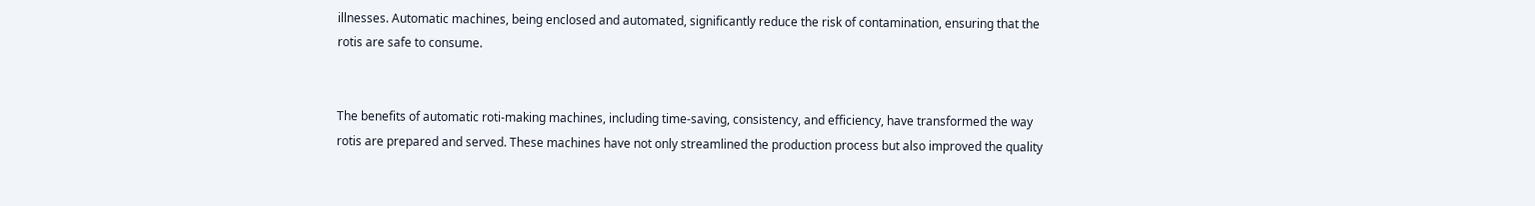illnesses. Automatic machines, being enclosed and automated, significantly reduce the risk of contamination, ensuring that the rotis are safe to consume.


The benefits of automatic roti-making machines, including time-saving, consistency, and efficiency, have transformed the way rotis are prepared and served. These machines have not only streamlined the production process but also improved the quality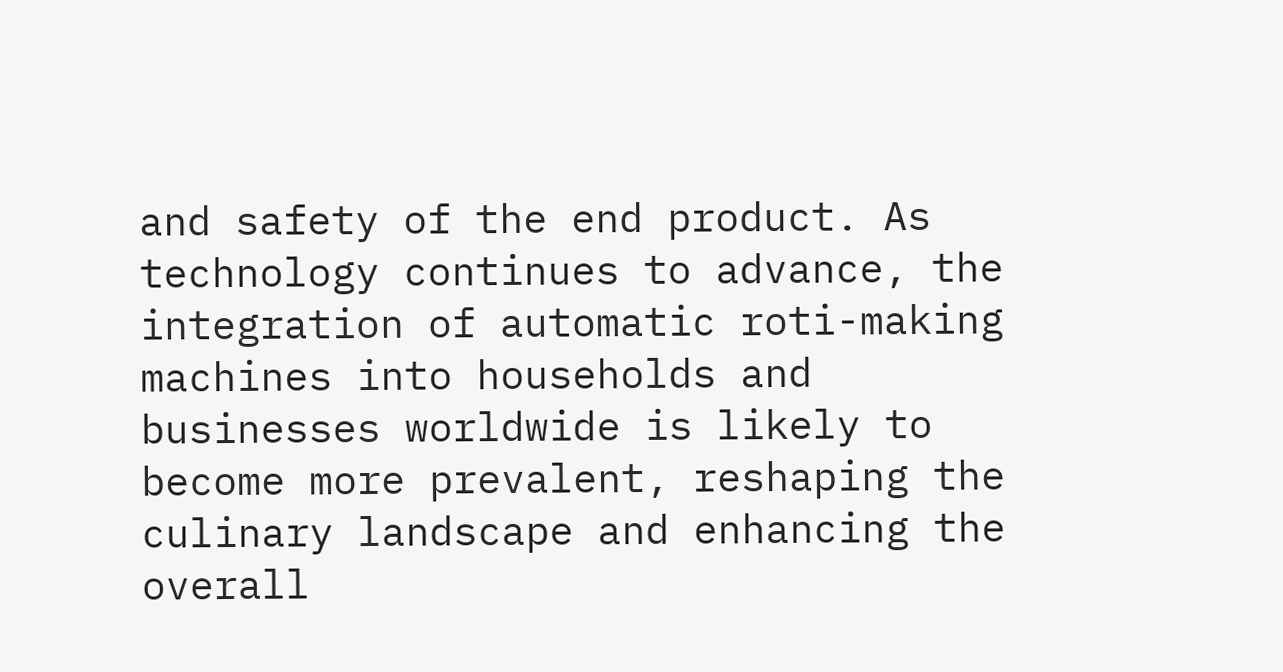and safety of the end product. As technology continues to advance, the integration of automatic roti-making machines into households and businesses worldwide is likely to become more prevalent, reshaping the culinary landscape and enhancing the overall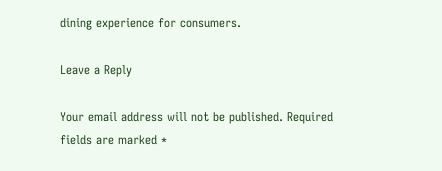dining experience for consumers.

Leave a Reply

Your email address will not be published. Required fields are marked *